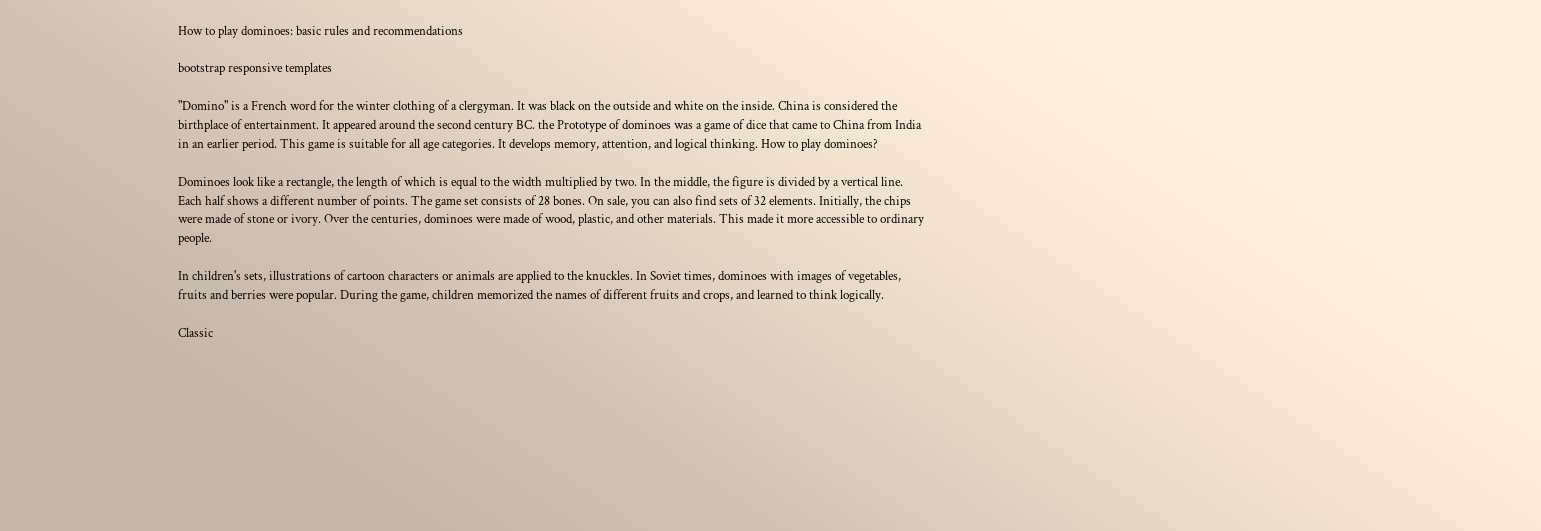How to play dominoes: basic rules and recommendations

bootstrap responsive templates

"Domino" is a French word for the winter clothing of a clergyman. It was black on the outside and white on the inside. China is considered the birthplace of entertainment. It appeared around the second century BC. the Prototype of dominoes was a game of dice that came to China from India in an earlier period. This game is suitable for all age categories. It develops memory, attention, and logical thinking. How to play dominoes?

Dominoes look like a rectangle, the length of which is equal to the width multiplied by two. In the middle, the figure is divided by a vertical line. Each half shows a different number of points. The game set consists of 28 bones. On sale, you can also find sets of 32 elements. Initially, the chips were made of stone or ivory. Over the centuries, dominoes were made of wood, plastic, and other materials. This made it more accessible to ordinary people.

In children's sets, illustrations of cartoon characters or animals are applied to the knuckles. In Soviet times, dominoes with images of vegetables, fruits and berries were popular. During the game, children memorized the names of different fruits and crops, and learned to think logically.

Classic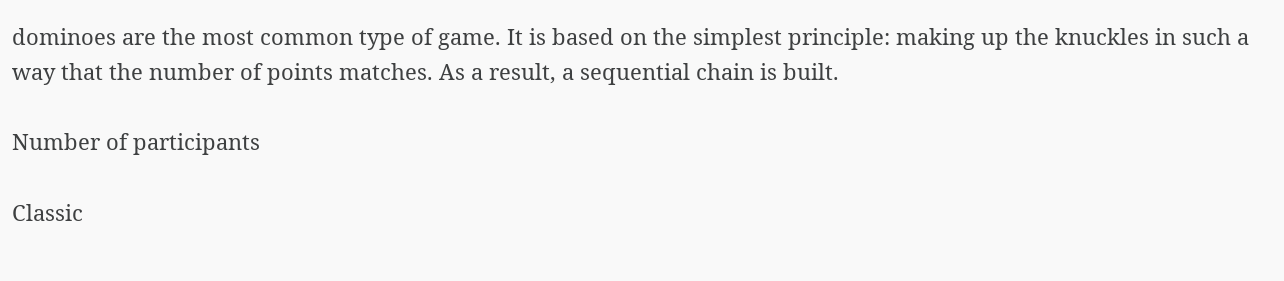dominoes are the most common type of game. It is based on the simplest principle: making up the knuckles in such a way that the number of points matches. As a result, a sequential chain is built.

Number of participants

Classic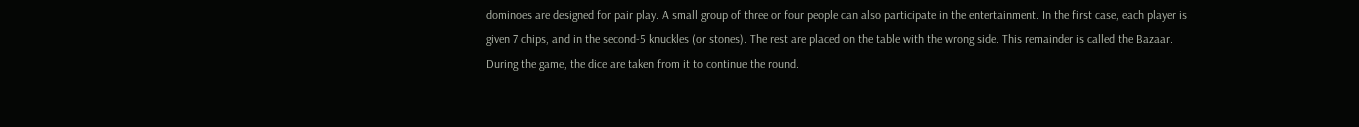dominoes are designed for pair play. A small group of three or four people can also participate in the entertainment. In the first case, each player is given 7 chips, and in the second-5 knuckles (or stones). The rest are placed on the table with the wrong side. This remainder is called the Bazaar. During the game, the dice are taken from it to continue the round.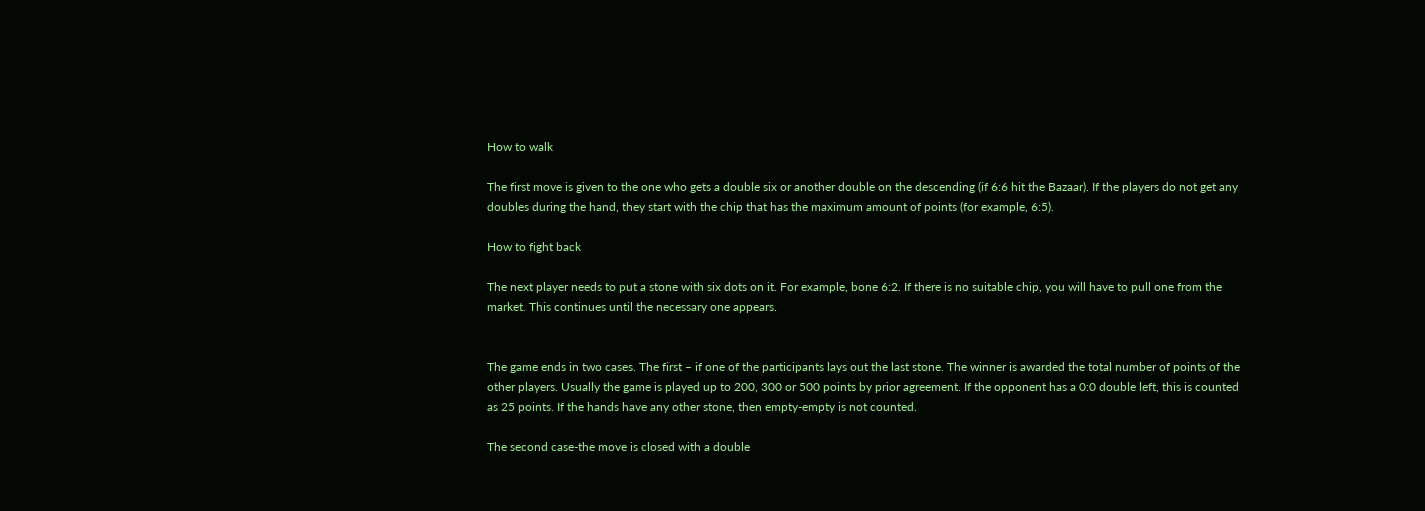How to walk

The first move is given to the one who gets a double six or another double on the descending (if 6:6 hit the Bazaar). If the players do not get any doubles during the hand, they start with the chip that has the maximum amount of points (for example, 6:5).

How to fight back

The next player needs to put a stone with six dots on it. For example, bone 6:2. If there is no suitable chip, you will have to pull one from the market. This continues until the necessary one appears.


The game ends in two cases. The first – if one of the participants lays out the last stone. The winner is awarded the total number of points of the other players. Usually the game is played up to 200, 300 or 500 points by prior agreement. If the opponent has a 0:0 double left, this is counted as 25 points. If the hands have any other stone, then empty-empty is not counted.

The second case-the move is closed with a double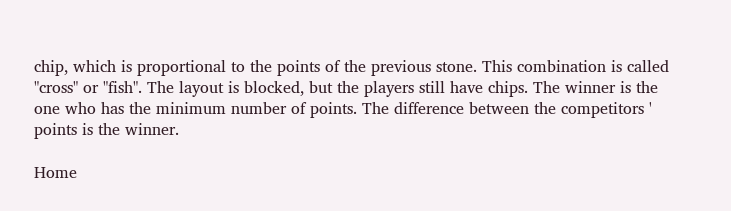chip, which is proportional to the points of the previous stone. This combination is called "cross" or "fish". The layout is blocked, but the players still have chips. The winner is the one who has the minimum number of points. The difference between the competitors ' points is the winner.

Home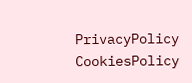PrivacyPolicy CookiesPolicy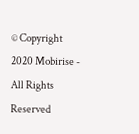© Copyright 2020 Mobirise - All Rights Reserved